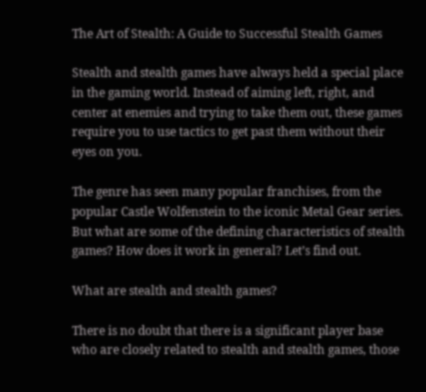The Art of Stealth: A Guide to Successful Stealth Games

Stealth and stealth games have always held a special place in the gaming world. Instead of aiming left, right, and center at enemies and trying to take them out, these games require you to use tactics to get past them without their eyes on you.

The genre has seen many popular franchises, from the popular Castle Wolfenstein to the iconic Metal Gear series. But what are some of the defining characteristics of stealth games? How does it work in general? Let’s find out.

What are stealth and stealth games?

There is no doubt that there is a significant player base who are closely related to stealth and stealth games, those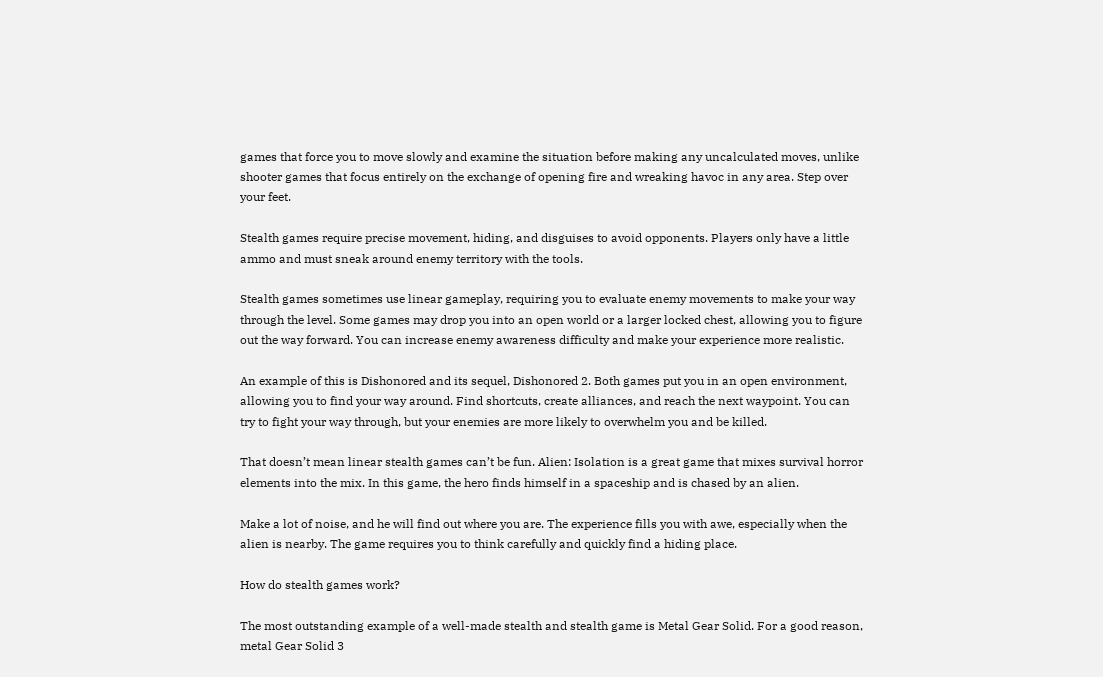games that force you to move slowly and examine the situation before making any uncalculated moves, unlike shooter games that focus entirely on the exchange of opening fire and wreaking havoc in any area. Step over your feet.

Stealth games require precise movement, hiding, and disguises to avoid opponents. Players only have a little ammo and must sneak around enemy territory with the tools.

Stealth games sometimes use linear gameplay, requiring you to evaluate enemy movements to make your way through the level. Some games may drop you into an open world or a larger locked chest, allowing you to figure out the way forward. You can increase enemy awareness difficulty and make your experience more realistic.

An example of this is Dishonored and its sequel, Dishonored 2. Both games put you in an open environment, allowing you to find your way around. Find shortcuts, create alliances, and reach the next waypoint. You can try to fight your way through, but your enemies are more likely to overwhelm you and be killed.

That doesn’t mean linear stealth games can’t be fun. Alien: Isolation is a great game that mixes survival horror elements into the mix. In this game, the hero finds himself in a spaceship and is chased by an alien.

Make a lot of noise, and he will find out where you are. The experience fills you with awe, especially when the alien is nearby. The game requires you to think carefully and quickly find a hiding place.

How do stealth games work?

The most outstanding example of a well-made stealth and stealth game is Metal Gear Solid. For a good reason, metal Gear Solid 3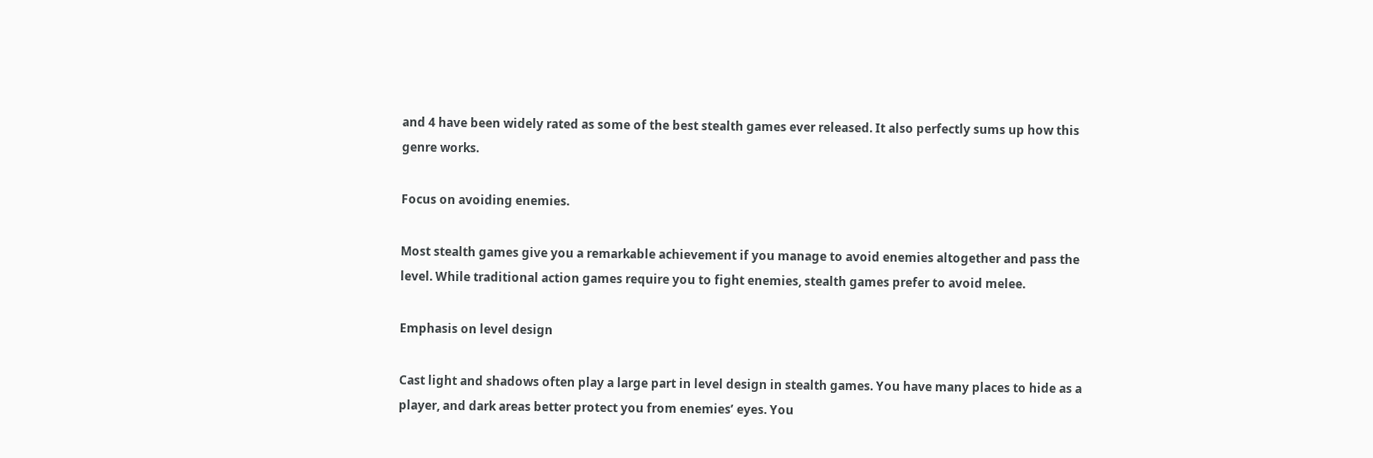and 4 have been widely rated as some of the best stealth games ever released. It also perfectly sums up how this genre works.

Focus on avoiding enemies.

Most stealth games give you a remarkable achievement if you manage to avoid enemies altogether and pass the level. While traditional action games require you to fight enemies, stealth games prefer to avoid melee.

Emphasis on level design

Cast light and shadows often play a large part in level design in stealth games. You have many places to hide as a player, and dark areas better protect you from enemies’ eyes. You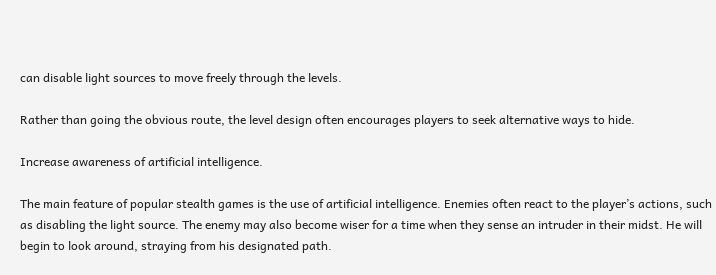can disable light sources to move freely through the levels.

Rather than going the obvious route, the level design often encourages players to seek alternative ways to hide.

Increase awareness of artificial intelligence.

The main feature of popular stealth games is the use of artificial intelligence. Enemies often react to the player’s actions, such as disabling the light source. The enemy may also become wiser for a time when they sense an intruder in their midst. He will begin to look around, straying from his designated path.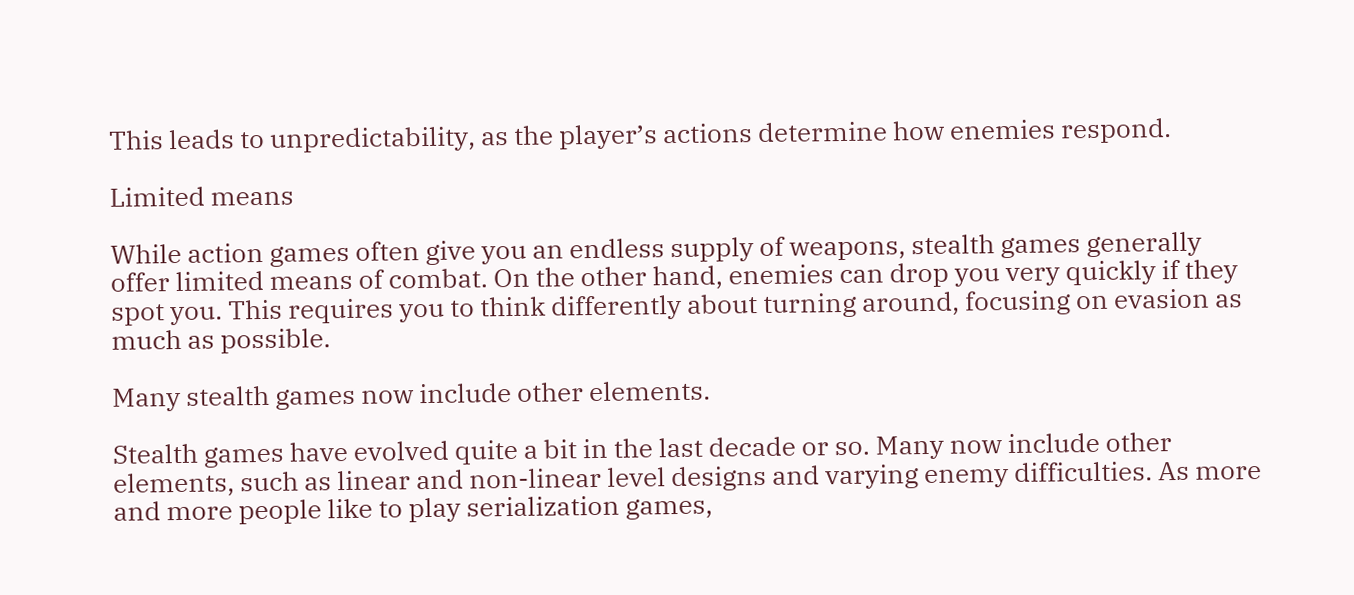This leads to unpredictability, as the player’s actions determine how enemies respond.

Limited means

While action games often give you an endless supply of weapons, stealth games generally offer limited means of combat. On the other hand, enemies can drop you very quickly if they spot you. This requires you to think differently about turning around, focusing on evasion as much as possible.

Many stealth games now include other elements.

Stealth games have evolved quite a bit in the last decade or so. Many now include other elements, such as linear and non-linear level designs and varying enemy difficulties. As more and more people like to play serialization games,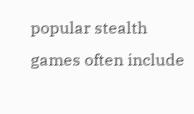popular stealth games often include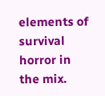elements of survival horror in the mix.